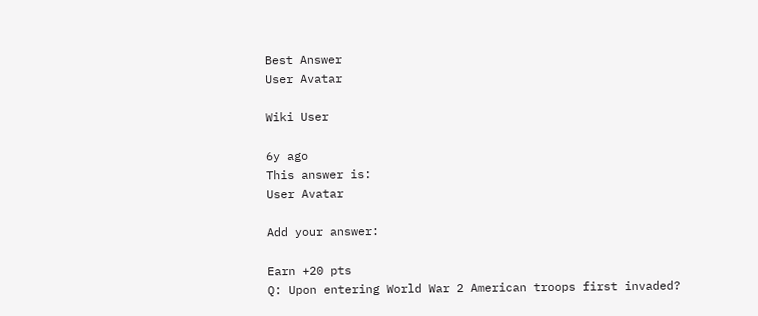Best Answer
User Avatar

Wiki User

6y ago
This answer is:
User Avatar

Add your answer:

Earn +20 pts
Q: Upon entering World War 2 American troops first invaded?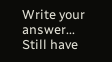Write your answer...
Still have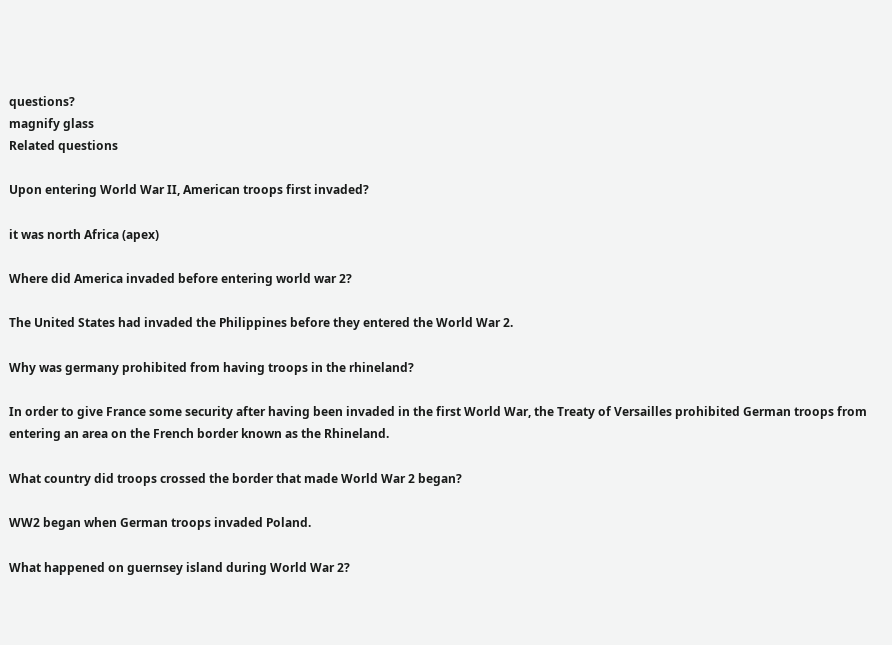questions?
magnify glass
Related questions

Upon entering World War II, American troops first invaded?

it was north Africa (apex)

Where did America invaded before entering world war 2?

The United States had invaded the Philippines before they entered the World War 2.

Why was germany prohibited from having troops in the rhineland?

In order to give France some security after having been invaded in the first World War, the Treaty of Versailles prohibited German troops from entering an area on the French border known as the Rhineland.

What country did troops crossed the border that made World War 2 began?

WW2 began when German troops invaded Poland.

What happened on guernsey island during World War 2?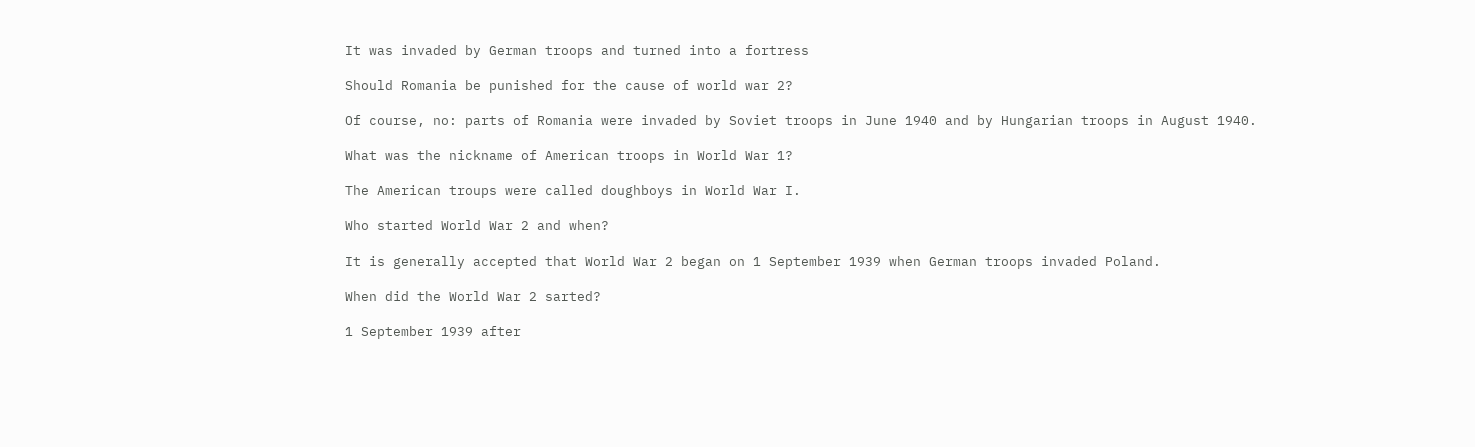It was invaded by German troops and turned into a fortress

Should Romania be punished for the cause of world war 2?

Of course, no: parts of Romania were invaded by Soviet troops in June 1940 and by Hungarian troops in August 1940.

What was the nickname of American troops in World War 1?

The American troups were called doughboys in World War I.

Who started World War 2 and when?

It is generally accepted that World War 2 began on 1 September 1939 when German troops invaded Poland.

When did the World War 2 sarted?

1 September 1939 after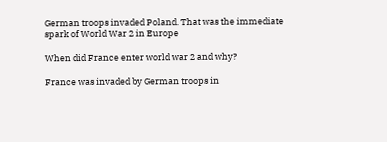German troops invaded Poland. That was the immediate spark of World War 2 in Europe

When did France enter world war 2 and why?

France was invaded by German troops in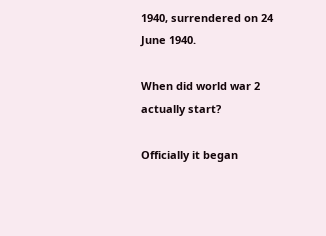1940, surrendered on 24 June 1940.

When did world war 2 actually start?

Officially it began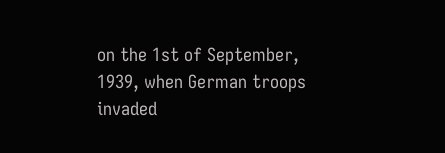on the 1st of September, 1939, when German troops invaded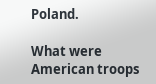Poland.

What were American troops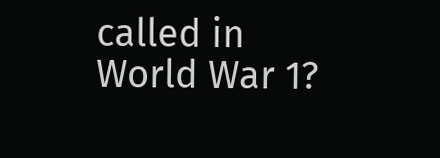called in World War 1?